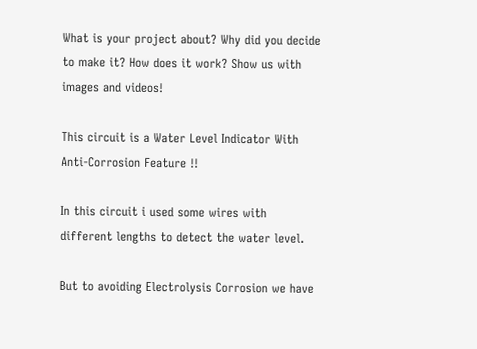What is your project about? Why did you decide to make it? How does it work? Show us with images and videos!

This circuit is a Water Level Indicator With Anti-Corrosion Feature !!

In this circuit i used some wires with different lengths to detect the water level.

But to avoiding Electrolysis Corrosion we have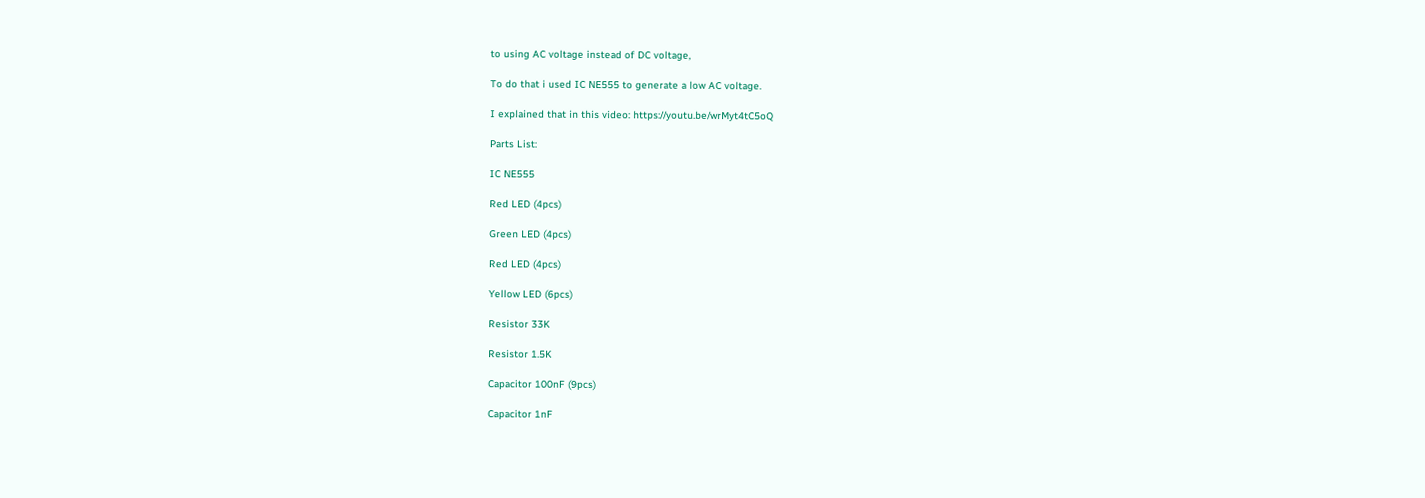to using AC voltage instead of DC voltage,

To do that i used IC NE555 to generate a low AC voltage.

I explained that in this video: https://youtu.be/wrMyt4tC5oQ

Parts List:

IC NE555

Red LED (4pcs)

Green LED (4pcs)

Red LED (4pcs)

Yellow LED (6pcs)

Resistor 33K

Resistor 1.5K

Capacitor 100nF (9pcs)

Capacitor 1nF